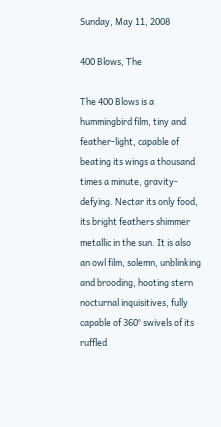Sunday, May 11, 2008

400 Blows, The

The 400 Blows is a hummingbird film, tiny and feather-light, capable of beating its wings a thousand times a minute, gravity-defying. Nectar its only food, its bright feathers shimmer metallic in the sun. It is also an owl film, solemn, unblinking and brooding, hooting stern nocturnal inquisitives, fully capable of 360° swivels of its ruffled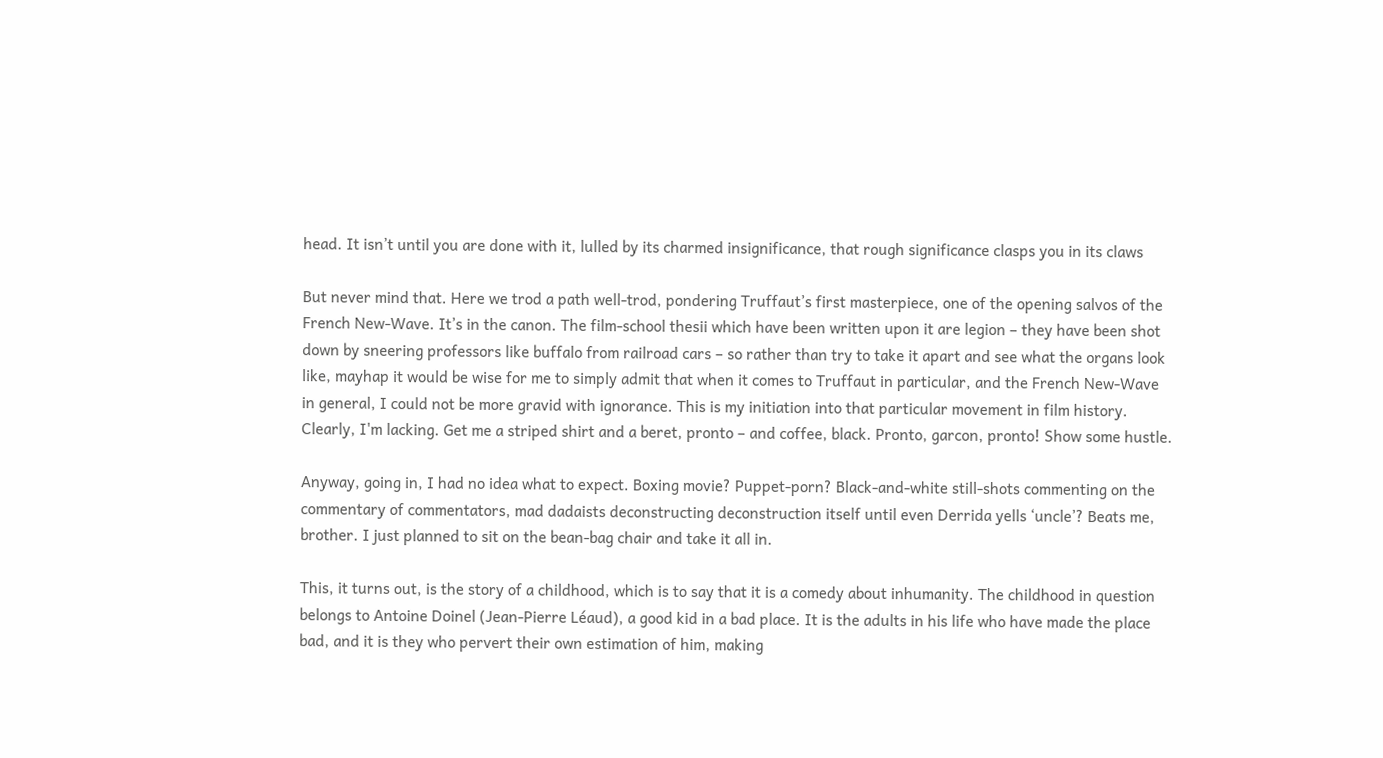head. It isn’t until you are done with it, lulled by its charmed insignificance, that rough significance clasps you in its claws

But never mind that. Here we trod a path well-trod, pondering Truffaut’s first masterpiece, one of the opening salvos of the French New-Wave. It’s in the canon. The film-school thesii which have been written upon it are legion – they have been shot down by sneering professors like buffalo from railroad cars – so rather than try to take it apart and see what the organs look like, mayhap it would be wise for me to simply admit that when it comes to Truffaut in particular, and the French New-Wave in general, I could not be more gravid with ignorance. This is my initiation into that particular movement in film history. Clearly, I'm lacking. Get me a striped shirt and a beret, pronto – and coffee, black. Pronto, garcon, pronto! Show some hustle.

Anyway, going in, I had no idea what to expect. Boxing movie? Puppet-porn? Black-and-white still-shots commenting on the commentary of commentators, mad dadaists deconstructing deconstruction itself until even Derrida yells ‘uncle’? Beats me, brother. I just planned to sit on the bean-bag chair and take it all in.

This, it turns out, is the story of a childhood, which is to say that it is a comedy about inhumanity. The childhood in question belongs to Antoine Doinel (Jean-Pierre Léaud), a good kid in a bad place. It is the adults in his life who have made the place bad, and it is they who pervert their own estimation of him, making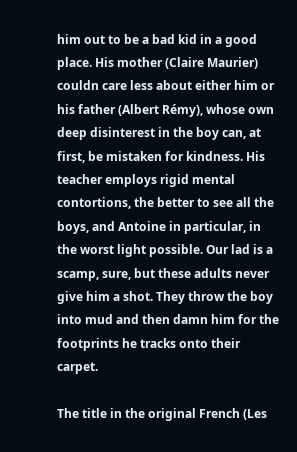him out to be a bad kid in a good place. His mother (Claire Maurier) couldn care less about either him or his father (Albert Rémy), whose own deep disinterest in the boy can, at first, be mistaken for kindness. His teacher employs rigid mental contortions, the better to see all the boys, and Antoine in particular, in the worst light possible. Our lad is a scamp, sure, but these adults never give him a shot. They throw the boy into mud and then damn him for the footprints he tracks onto their carpet.

The title in the original French (Les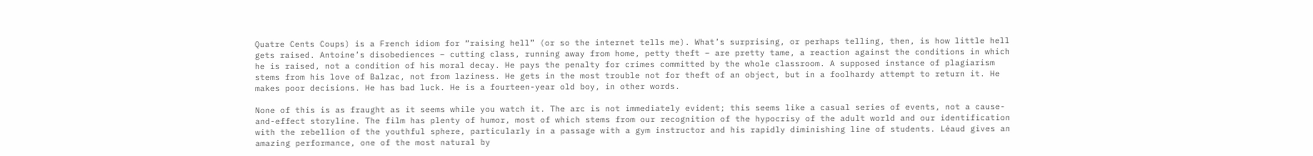Quatre Cents Coups) is a French idiom for “raising hell” (or so the internet tells me). What’s surprising, or perhaps telling, then, is how little hell gets raised. Antoine’s disobediences – cutting class, running away from home, petty theft – are pretty tame, a reaction against the conditions in which he is raised, not a condition of his moral decay. He pays the penalty for crimes committed by the whole classroom. A supposed instance of plagiarism stems from his love of Balzac, not from laziness. He gets in the most trouble not for theft of an object, but in a foolhardy attempt to return it. He makes poor decisions. He has bad luck. He is a fourteen-year old boy, in other words.

None of this is as fraught as it seems while you watch it. The arc is not immediately evident; this seems like a casual series of events, not a cause-and-effect storyline. The film has plenty of humor, most of which stems from our recognition of the hypocrisy of the adult world and our identification with the rebellion of the youthful sphere, particularly in a passage with a gym instructor and his rapidly diminishing line of students. Léaud gives an amazing performance, one of the most natural by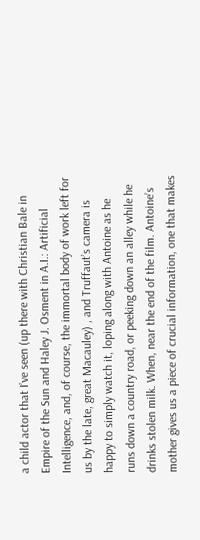a child actor that I’ve seen (up there with Christian Bale in Empire of the Sun and Haley J. Osment in A.I.: Artificial Intelligence, and, of course, the immortal body of work left for us by the late, great Macauley) , and Truffaut’s camera is happy to simply watch it, loping along with Antoine as he runs down a country road, or peeking down an alley while he drinks stolen milk. When, near the end of the film. Antoine’s mother gives us a piece of crucial information, one that makes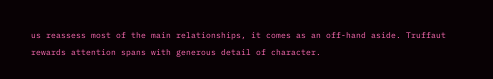us reassess most of the main relationships, it comes as an off-hand aside. Truffaut rewards attention spans with generous detail of character.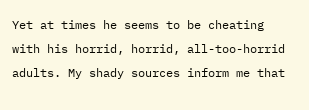Yet at times he seems to be cheating with his horrid, horrid, all-too-horrid adults. My shady sources inform me that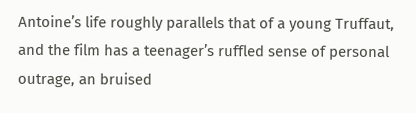Antoine’s life roughly parallels that of a young Truffaut, and the film has a teenager’s ruffled sense of personal outrage, an bruised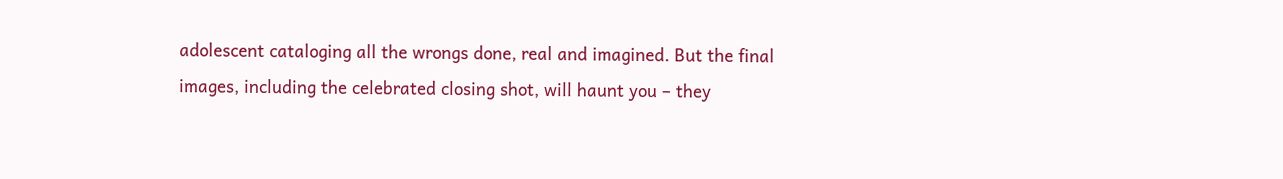adolescent cataloging all the wrongs done, real and imagined. But the final images, including the celebrated closing shot, will haunt you – they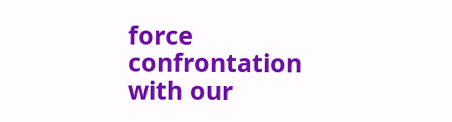force confrontation with our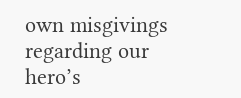own misgivings regarding our hero’s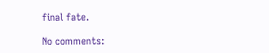final fate.

No comments: